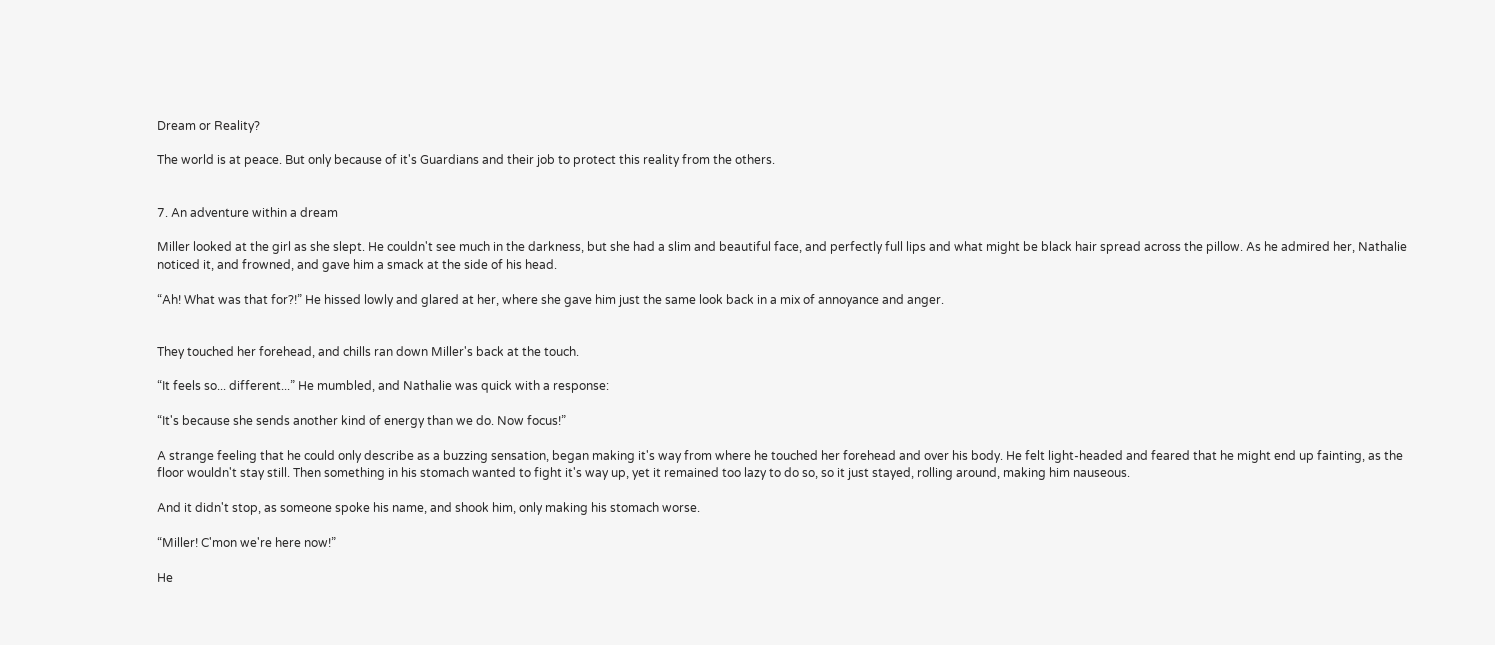Dream or Reality?

The world is at peace. But only because of it's Guardians and their job to protect this reality from the others.


7. An adventure within a dream

Miller looked at the girl as she slept. He couldn't see much in the darkness, but she had a slim and beautiful face, and perfectly full lips and what might be black hair spread across the pillow. As he admired her, Nathalie noticed it, and frowned, and gave him a smack at the side of his head.

“Ah! What was that for?!” He hissed lowly and glared at her, where she gave him just the same look back in a mix of annoyance and anger.


They touched her forehead, and chills ran down Miller's back at the touch.

“It feels so... different...” He mumbled, and Nathalie was quick with a response:

“It's because she sends another kind of energy than we do. Now focus!”

A strange feeling that he could only describe as a buzzing sensation, began making it's way from where he touched her forehead and over his body. He felt light-headed and feared that he might end up fainting, as the floor wouldn't stay still. Then something in his stomach wanted to fight it's way up, yet it remained too lazy to do so, so it just stayed, rolling around, making him nauseous.

And it didn't stop, as someone spoke his name, and shook him, only making his stomach worse.

“Miller! C'mon we're here now!”

He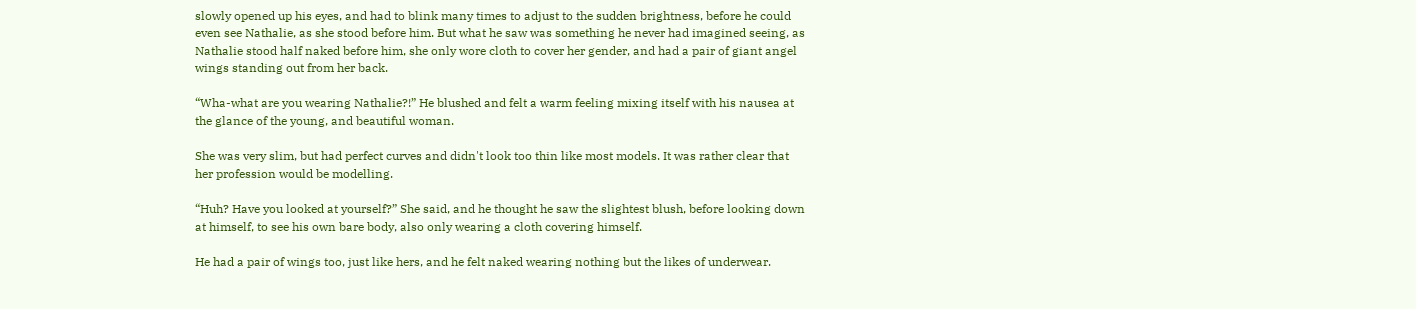slowly opened up his eyes, and had to blink many times to adjust to the sudden brightness, before he could even see Nathalie, as she stood before him. But what he saw was something he never had imagined seeing, as Nathalie stood half naked before him, she only wore cloth to cover her gender, and had a pair of giant angel wings standing out from her back.

“Wha-what are you wearing Nathalie?!” He blushed and felt a warm feeling mixing itself with his nausea at the glance of the young, and beautiful woman.

She was very slim, but had perfect curves and didn't look too thin like most models. It was rather clear that her profession would be modelling.

“Huh? Have you looked at yourself?” She said, and he thought he saw the slightest blush, before looking down at himself, to see his own bare body, also only wearing a cloth covering himself.

He had a pair of wings too, just like hers, and he felt naked wearing nothing but the likes of underwear.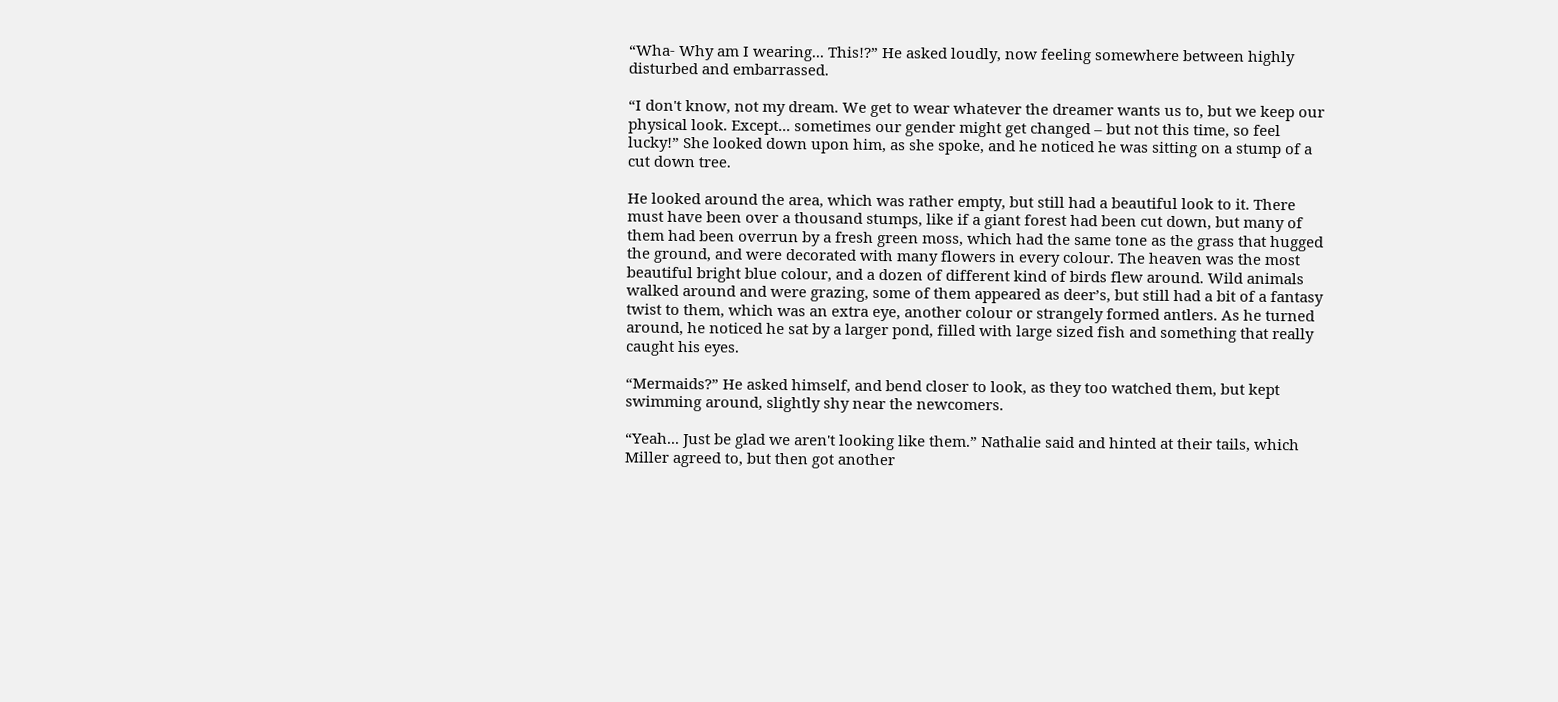“Wha- Why am I wearing... This!?” He asked loudly, now feeling somewhere between highly disturbed and embarrassed.

“I don't know, not my dream. We get to wear whatever the dreamer wants us to, but we keep our physical look. Except... sometimes our gender might get changed – but not this time, so feel lucky!” She looked down upon him, as she spoke, and he noticed he was sitting on a stump of a cut down tree.

He looked around the area, which was rather empty, but still had a beautiful look to it. There must have been over a thousand stumps, like if a giant forest had been cut down, but many of them had been overrun by a fresh green moss, which had the same tone as the grass that hugged the ground, and were decorated with many flowers in every colour. The heaven was the most beautiful bright blue colour, and a dozen of different kind of birds flew around. Wild animals walked around and were grazing, some of them appeared as deer’s, but still had a bit of a fantasy twist to them, which was an extra eye, another colour or strangely formed antlers. As he turned around, he noticed he sat by a larger pond, filled with large sized fish and something that really caught his eyes.

“Mermaids?” He asked himself, and bend closer to look, as they too watched them, but kept swimming around, slightly shy near the newcomers.

“Yeah... Just be glad we aren't looking like them.” Nathalie said and hinted at their tails, which Miller agreed to, but then got another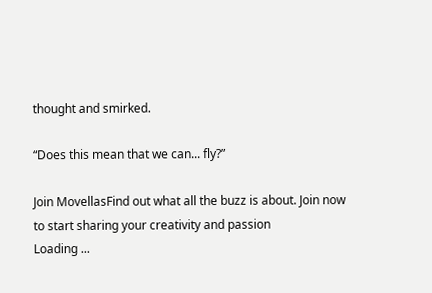thought and smirked.

“Does this mean that we can... fly?”

Join MovellasFind out what all the buzz is about. Join now to start sharing your creativity and passion
Loading ...